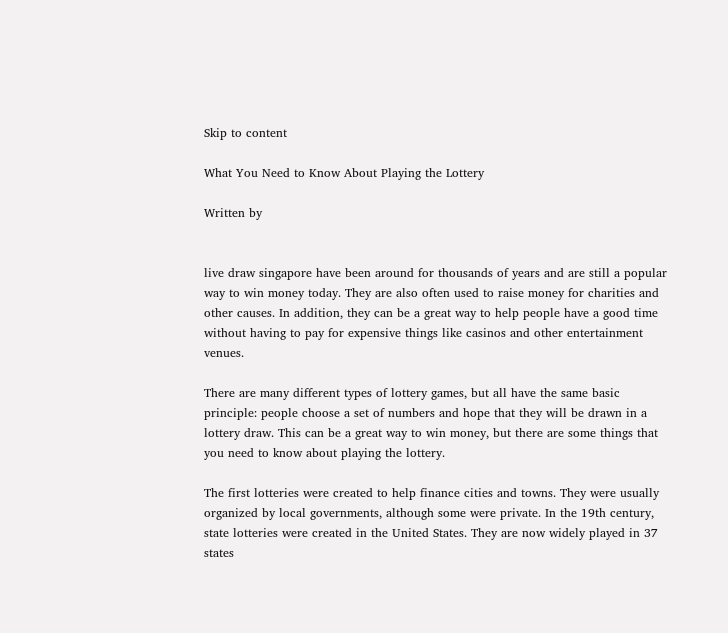Skip to content

What You Need to Know About Playing the Lottery

Written by


live draw singapore have been around for thousands of years and are still a popular way to win money today. They are also often used to raise money for charities and other causes. In addition, they can be a great way to help people have a good time without having to pay for expensive things like casinos and other entertainment venues.

There are many different types of lottery games, but all have the same basic principle: people choose a set of numbers and hope that they will be drawn in a lottery draw. This can be a great way to win money, but there are some things that you need to know about playing the lottery.

The first lotteries were created to help finance cities and towns. They were usually organized by local governments, although some were private. In the 19th century, state lotteries were created in the United States. They are now widely played in 37 states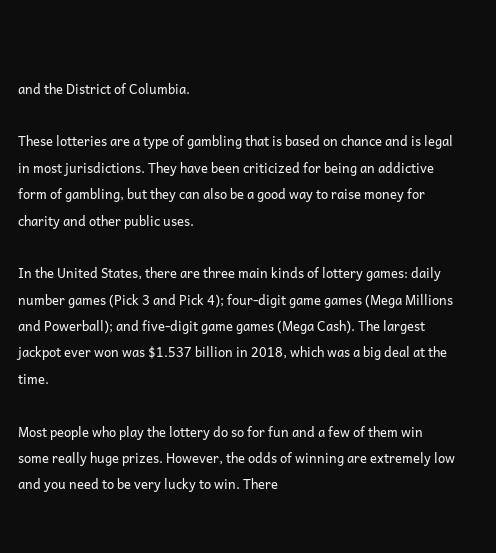and the District of Columbia.

These lotteries are a type of gambling that is based on chance and is legal in most jurisdictions. They have been criticized for being an addictive form of gambling, but they can also be a good way to raise money for charity and other public uses.

In the United States, there are three main kinds of lottery games: daily number games (Pick 3 and Pick 4); four-digit game games (Mega Millions and Powerball); and five-digit game games (Mega Cash). The largest jackpot ever won was $1.537 billion in 2018, which was a big deal at the time.

Most people who play the lottery do so for fun and a few of them win some really huge prizes. However, the odds of winning are extremely low and you need to be very lucky to win. There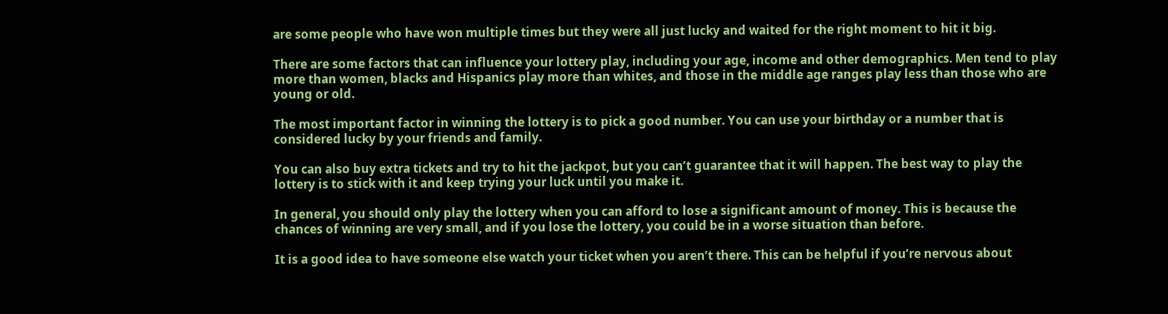are some people who have won multiple times but they were all just lucky and waited for the right moment to hit it big.

There are some factors that can influence your lottery play, including your age, income and other demographics. Men tend to play more than women, blacks and Hispanics play more than whites, and those in the middle age ranges play less than those who are young or old.

The most important factor in winning the lottery is to pick a good number. You can use your birthday or a number that is considered lucky by your friends and family.

You can also buy extra tickets and try to hit the jackpot, but you can’t guarantee that it will happen. The best way to play the lottery is to stick with it and keep trying your luck until you make it.

In general, you should only play the lottery when you can afford to lose a significant amount of money. This is because the chances of winning are very small, and if you lose the lottery, you could be in a worse situation than before.

It is a good idea to have someone else watch your ticket when you aren’t there. This can be helpful if you’re nervous about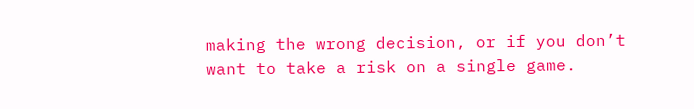making the wrong decision, or if you don’t want to take a risk on a single game.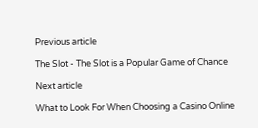Previous article

The Slot - The Slot is a Popular Game of Chance

Next article

What to Look For When Choosing a Casino Online